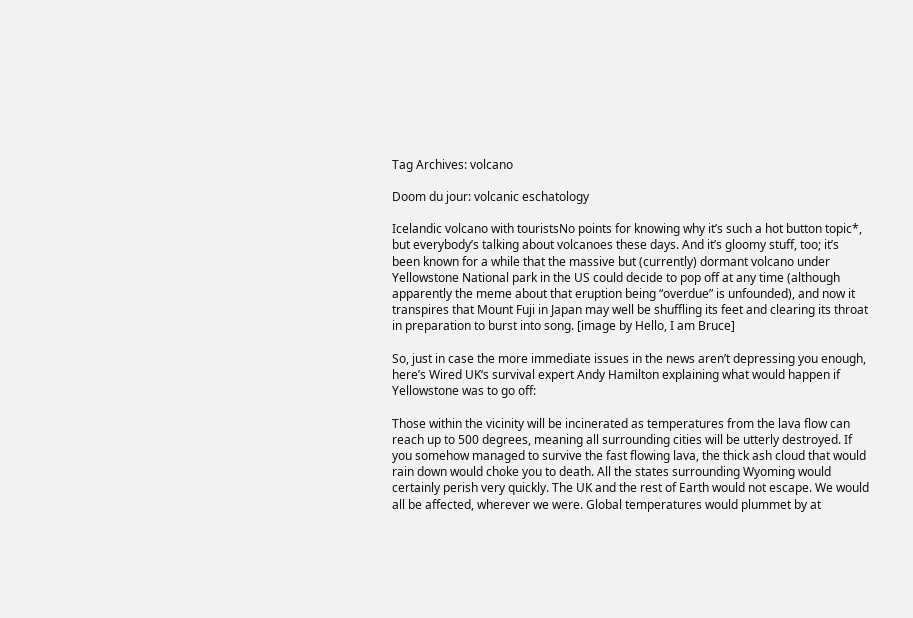Tag Archives: volcano

Doom du jour: volcanic eschatology

Icelandic volcano with touristsNo points for knowing why it’s such a hot button topic*, but everybody’s talking about volcanoes these days. And it’s gloomy stuff, too; it’s been known for a while that the massive but (currently) dormant volcano under Yellowstone National park in the US could decide to pop off at any time (although apparently the meme about that eruption being “overdue” is unfounded), and now it transpires that Mount Fuji in Japan may well be shuffling its feet and clearing its throat in preparation to burst into song. [image by Hello, I am Bruce]

So, just in case the more immediate issues in the news aren’t depressing you enough, here’s Wired UK‘s survival expert Andy Hamilton explaining what would happen if Yellowstone was to go off:

Those within the vicinity will be incinerated as temperatures from the lava flow can reach up to 500 degrees, meaning all surrounding cities will be utterly destroyed. If you somehow managed to survive the fast flowing lava, the thick ash cloud that would rain down would choke you to death. All the states surrounding Wyoming would certainly perish very quickly. The UK and the rest of Earth would not escape. We would all be affected, wherever we were. Global temperatures would plummet by at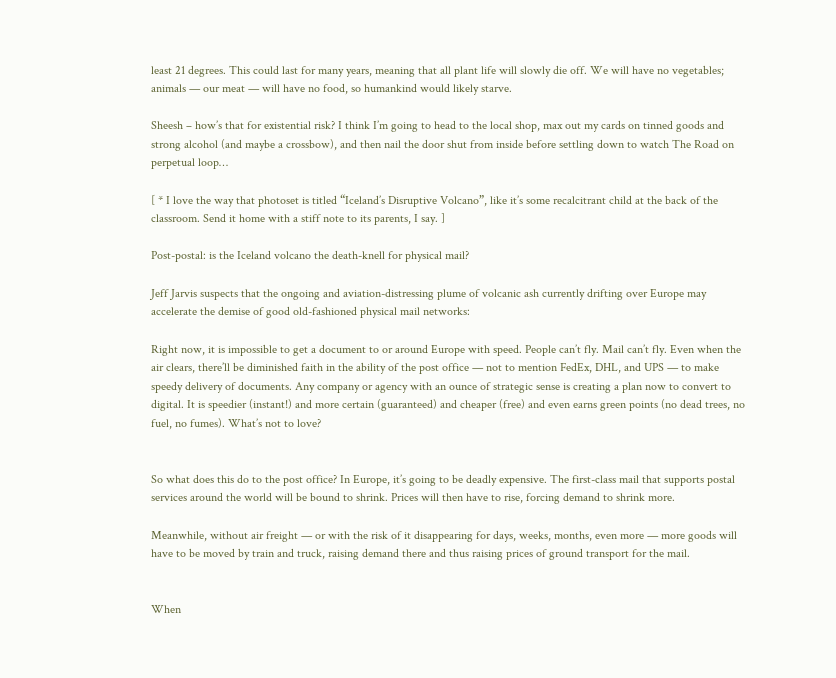least 21 degrees. This could last for many years, meaning that all plant life will slowly die off. We will have no vegetables; animals — our meat — will have no food, so humankind would likely starve.

Sheesh – how’s that for existential risk? I think I’m going to head to the local shop, max out my cards on tinned goods and strong alcohol (and maybe a crossbow), and then nail the door shut from inside before settling down to watch The Road on perpetual loop…

[ * I love the way that photoset is titled “Iceland’s Disruptive Volcano”, like it’s some recalcitrant child at the back of the classroom. Send it home with a stiff note to its parents, I say. ]

Post-postal: is the Iceland volcano the death-knell for physical mail?

Jeff Jarvis suspects that the ongoing and aviation-distressing plume of volcanic ash currently drifting over Europe may accelerate the demise of good old-fashioned physical mail networks:

Right now, it is impossible to get a document to or around Europe with speed. People can’t fly. Mail can’t fly. Even when the air clears, there’ll be diminished faith in the ability of the post office — not to mention FedEx, DHL, and UPS — to make speedy delivery of documents. Any company or agency with an ounce of strategic sense is creating a plan now to convert to digital. It is speedier (instant!) and more certain (guaranteed) and cheaper (free) and even earns green points (no dead trees, no fuel, no fumes). What’s not to love?


So what does this do to the post office? In Europe, it’s going to be deadly expensive. The first-class mail that supports postal services around the world will be bound to shrink. Prices will then have to rise, forcing demand to shrink more.

Meanwhile, without air freight — or with the risk of it disappearing for days, weeks, months, even more — more goods will have to be moved by train and truck, raising demand there and thus raising prices of ground transport for the mail.


When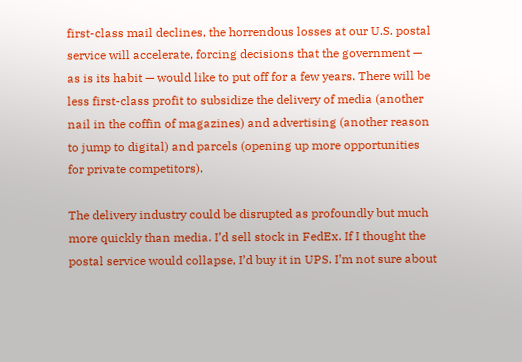first-class mail declines, the horrendous losses at our U.S. postal service will accelerate, forcing decisions that the government — as is its habit — would like to put off for a few years. There will be less first-class profit to subsidize the delivery of media (another nail in the coffin of magazines) and advertising (another reason to jump to digital) and parcels (opening up more opportunities for private competitors).

The delivery industry could be disrupted as profoundly but much more quickly than media. I’d sell stock in FedEx. If I thought the postal service would collapse, I’d buy it in UPS. I’m not sure about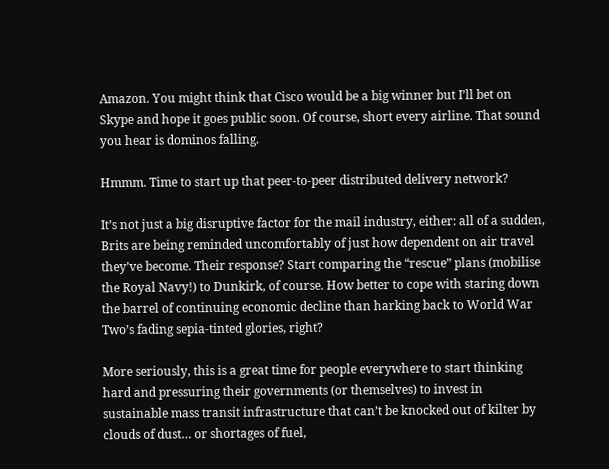Amazon. You might think that Cisco would be a big winner but I’ll bet on Skype and hope it goes public soon. Of course, short every airline. That sound you hear is dominos falling.

Hmmm. Time to start up that peer-to-peer distributed delivery network?

It’s not just a big disruptive factor for the mail industry, either: all of a sudden, Brits are being reminded uncomfortably of just how dependent on air travel they’ve become. Their response? Start comparing the “rescue” plans (mobilise the Royal Navy!) to Dunkirk, of course. How better to cope with staring down the barrel of continuing economic decline than harking back to World War Two’s fading sepia-tinted glories, right?

More seriously, this is a great time for people everywhere to start thinking hard and pressuring their governments (or themselves) to invest in sustainable mass transit infrastructure that can’t be knocked out of kilter by clouds of dust… or shortages of fuel,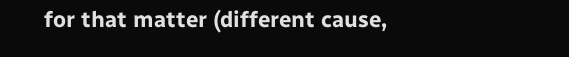for that matter (different cause,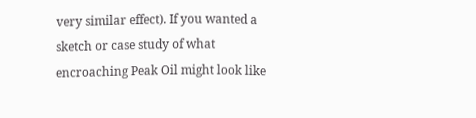very similar effect). If you wanted a sketch or case study of what encroaching Peak Oil might look like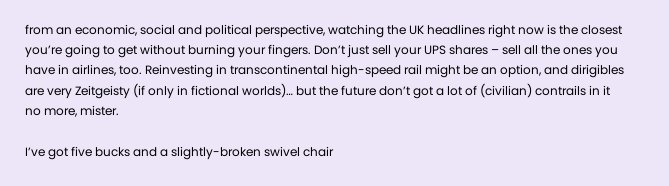from an economic, social and political perspective, watching the UK headlines right now is the closest you’re going to get without burning your fingers. Don’t just sell your UPS shares – sell all the ones you have in airlines, too. Reinvesting in transcontinental high-speed rail might be an option, and dirigibles are very Zeitgeisty (if only in fictional worlds)… but the future don’t got a lot of (civilian) contrails in it no more, mister.

I’ve got five bucks and a slightly-broken swivel chair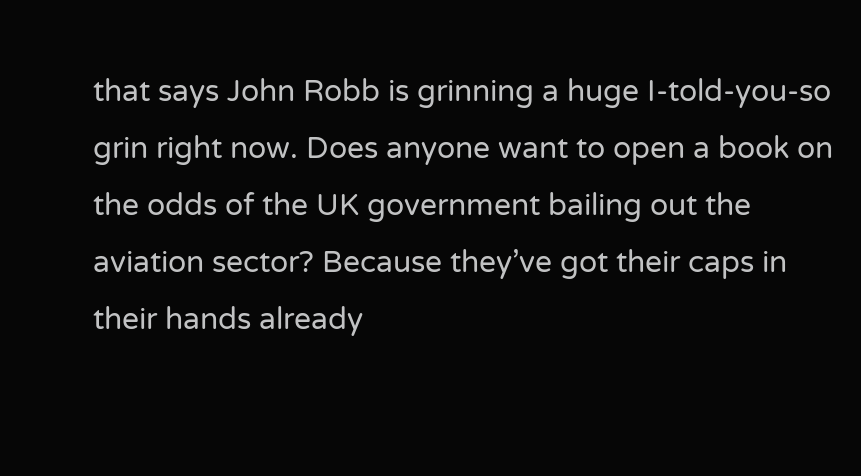that says John Robb is grinning a huge I-told-you-so grin right now. Does anyone want to open a book on the odds of the UK government bailing out the aviation sector? Because they’ve got their caps in their hands already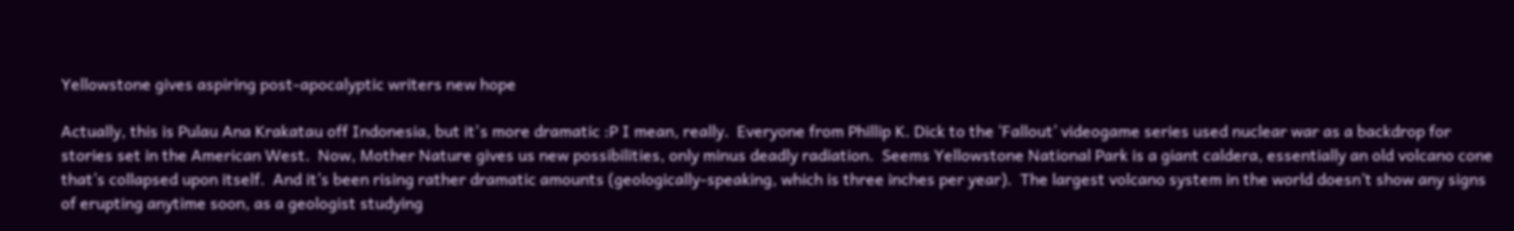Yellowstone gives aspiring post-apocalyptic writers new hope

Actually, this is Pulau Ana Krakatau off Indonesia, but it's more dramatic :P I mean, really.  Everyone from Phillip K. Dick to the ‘Fallout’ videogame series used nuclear war as a backdrop for stories set in the American West.  Now, Mother Nature gives us new possibilities, only minus deadly radiation.  Seems Yellowstone National Park is a giant caldera, essentially an old volcano cone that’s collapsed upon itself.  And it’s been rising rather dramatic amounts (geologically-speaking, which is three inches per year).  The largest volcano system in the world doesn’t show any signs of erupting anytime soon, as a geologist studying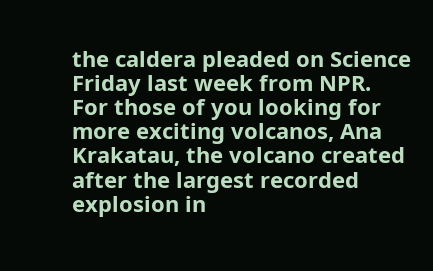the caldera pleaded on Science Friday last week from NPR.  For those of you looking for more exciting volcanos, Ana Krakatau, the volcano created after the largest recorded explosion in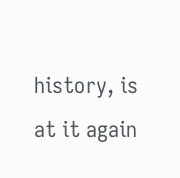history, is at it again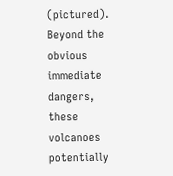(pictured).  Beyond the obvious immediate dangers, these volcanoes potentially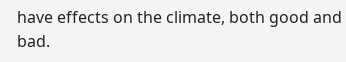have effects on the climate, both good and bad.